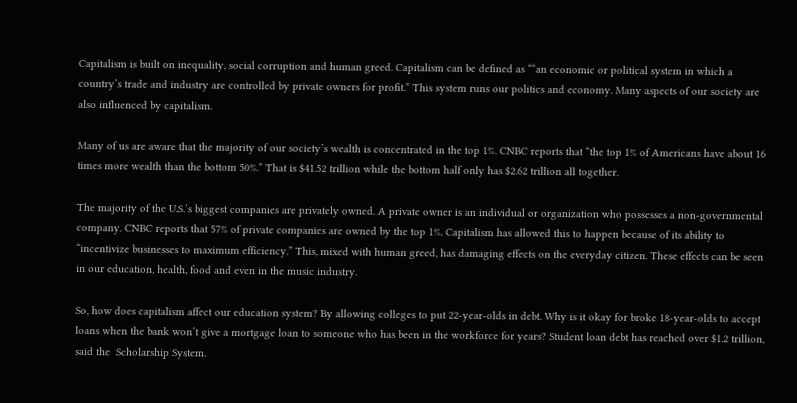Capitalism is built on inequality, social corruption and human greed. Capitalism can be defined as ““an economic or political system in which a country’s trade and industry are controlled by private owners for profit.” This system runs our politics and economy. Many aspects of our society are also influenced by capitalism.

Many of us are aware that the majority of our society’s wealth is concentrated in the top 1%. CNBC reports that “the top 1% of Americans have about 16 times more wealth than the bottom 50%.” That is $41.52 trillion while the bottom half only has $2.62 trillion all together.

The majority of the U.S.’s biggest companies are privately owned. A private owner is an individual or organization who possesses a non-governmental company. CNBC reports that 57% of private companies are owned by the top 1%. Capitalism has allowed this to happen because of its ability to “incentivize businesses to maximum efficiency.” This, mixed with human greed, has damaging effects on the everyday citizen. These effects can be seen in our education, health, food and even in the music industry.

So, how does capitalism affect our education system? By allowing colleges to put 22-year-olds in debt. Why is it okay for broke 18-year-olds to accept loans when the bank won’t give a mortgage loan to someone who has been in the workforce for years? Student loan debt has reached over $1.2 trillion, said the  Scholarship System.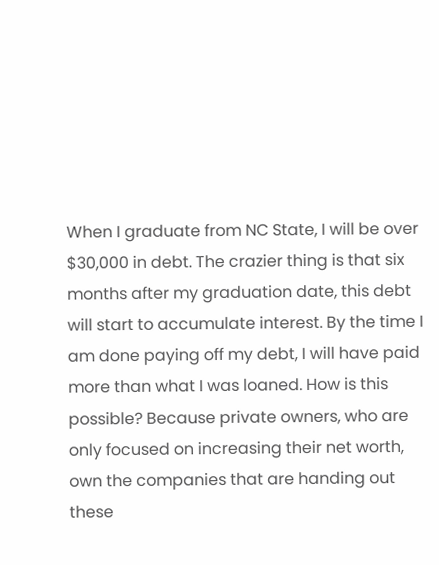When I graduate from NC State, I will be over $30,000 in debt. The crazier thing is that six months after my graduation date, this debt will start to accumulate interest. By the time I am done paying off my debt, I will have paid more than what I was loaned. How is this possible? Because private owners, who are only focused on increasing their net worth, own the companies that are handing out these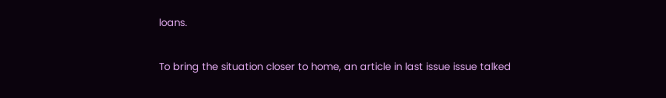loans.

To bring the situation closer to home, an article in last issue issue talked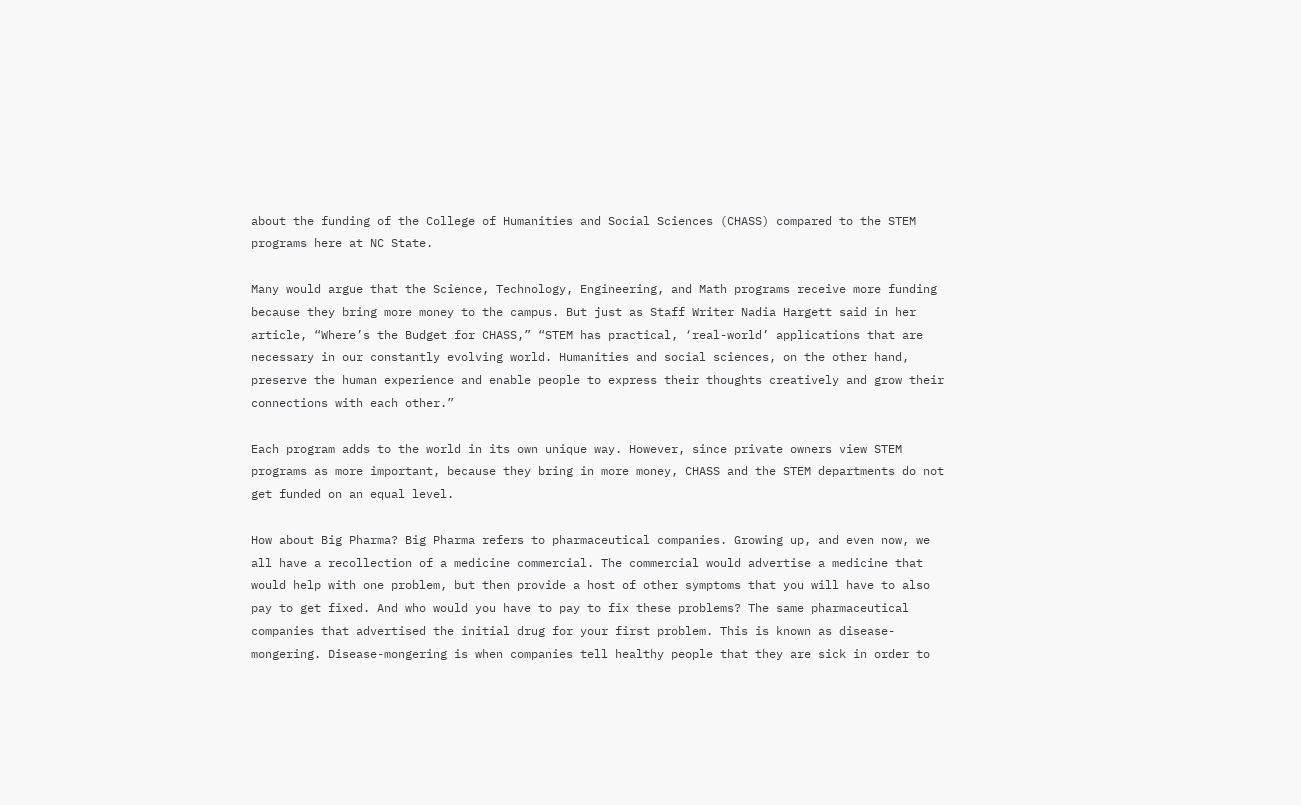about the funding of the College of Humanities and Social Sciences (CHASS) compared to the STEM programs here at NC State.

Many would argue that the Science, Technology, Engineering, and Math programs receive more funding because they bring more money to the campus. But just as Staff Writer Nadia Hargett said in her article, “Where’s the Budget for CHASS,” “STEM has practical, ‘real-world’ applications that are necessary in our constantly evolving world. Humanities and social sciences, on the other hand, preserve the human experience and enable people to express their thoughts creatively and grow their connections with each other.”

Each program adds to the world in its own unique way. However, since private owners view STEM programs as more important, because they bring in more money, CHASS and the STEM departments do not get funded on an equal level.

How about Big Pharma? Big Pharma refers to pharmaceutical companies. Growing up, and even now, we all have a recollection of a medicine commercial. The commercial would advertise a medicine that would help with one problem, but then provide a host of other symptoms that you will have to also pay to get fixed. And who would you have to pay to fix these problems? The same pharmaceutical companies that advertised the initial drug for your first problem. This is known as disease-mongering. Disease-mongering is when companies tell healthy people that they are sick in order to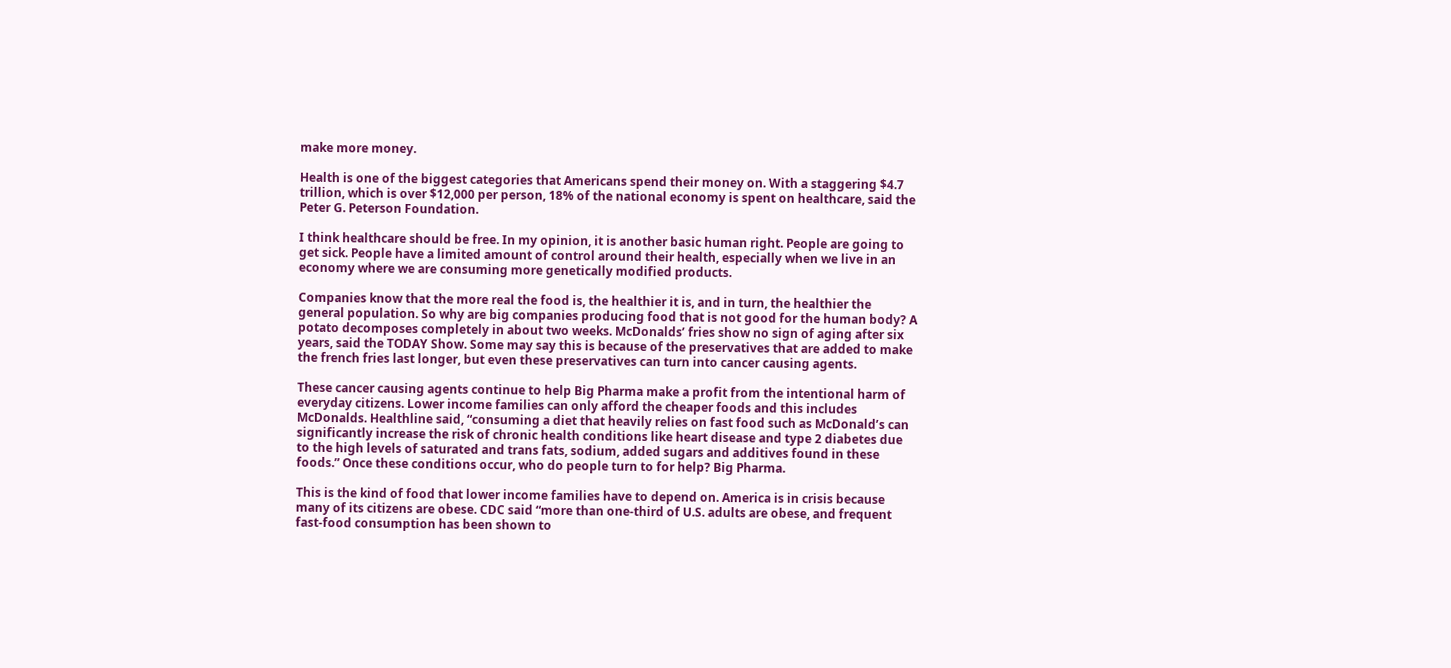make more money.

Health is one of the biggest categories that Americans spend their money on. With a staggering $4.7 trillion, which is over $12,000 per person, 18% of the national economy is spent on healthcare, said the  Peter G. Peterson Foundation.

I think healthcare should be free. In my opinion, it is another basic human right. People are going to get sick. People have a limited amount of control around their health, especially when we live in an economy where we are consuming more genetically modified products.

Companies know that the more real the food is, the healthier it is, and in turn, the healthier the general population. So why are big companies producing food that is not good for the human body? A potato decomposes completely in about two weeks. McDonalds’ fries show no sign of aging after six years, said the TODAY Show. Some may say this is because of the preservatives that are added to make the french fries last longer, but even these preservatives can turn into cancer causing agents.

These cancer causing agents continue to help Big Pharma make a profit from the intentional harm of everyday citizens. Lower income families can only afford the cheaper foods and this includes McDonalds. Healthline said, “consuming a diet that heavily relies on fast food such as McDonald’s can significantly increase the risk of chronic health conditions like heart disease and type 2 diabetes due to the high levels of saturated and trans fats, sodium, added sugars and additives found in these foods.” Once these conditions occur, who do people turn to for help? Big Pharma.

This is the kind of food that lower income families have to depend on. America is in crisis because many of its citizens are obese. CDC said “more than one-third of U.S. adults are obese, and frequent fast-food consumption has been shown to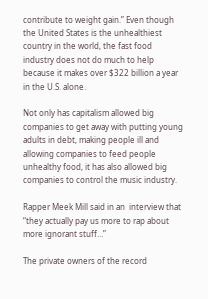contribute to weight gain.” Even though the United States is the unhealthiest country in the world, the fast food industry does not do much to help because it makes over $322 billion a year in the U.S. alone.

Not only has capitalism allowed big companies to get away with putting young adults in debt, making people ill and allowing companies to feed people unhealthy food, it has also allowed big companies to control the music industry.

Rapper Meek Mill said in an  interview that “they actually pay us more to rap about more ignorant stuff…”

The private owners of the record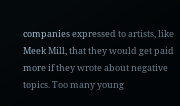companies expressed to artists, like Meek Mill, that they would get paid more if they wrote about negative topics. Too many young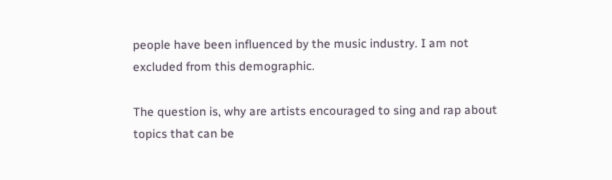people have been influenced by the music industry. I am not excluded from this demographic.

The question is, why are artists encouraged to sing and rap about topics that can be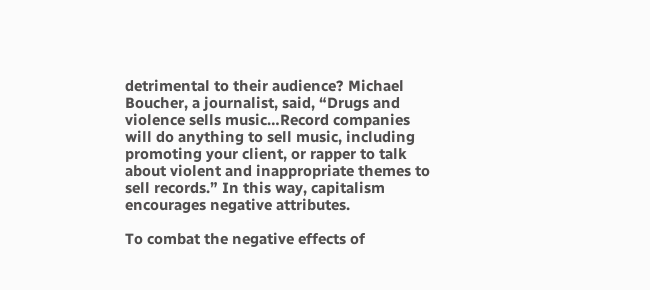detrimental to their audience? Michael Boucher, a journalist, said, “Drugs and violence sells music…Record companies will do anything to sell music, including promoting your client, or rapper to talk about violent and inappropriate themes to sell records.” In this way, capitalism encourages negative attributes.

To combat the negative effects of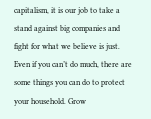capitalism, it is our job to take a stand against big companies and fight for what we believe is just. Even if you can’t do much, there are some things you can do to protect your household. Grow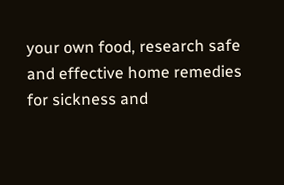your own food, research safe and effective home remedies for sickness and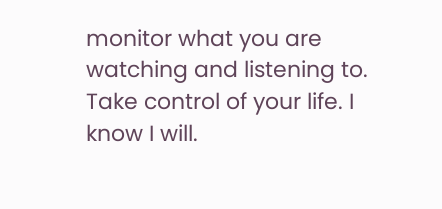monitor what you are watching and listening to. Take control of your life. I know I will.